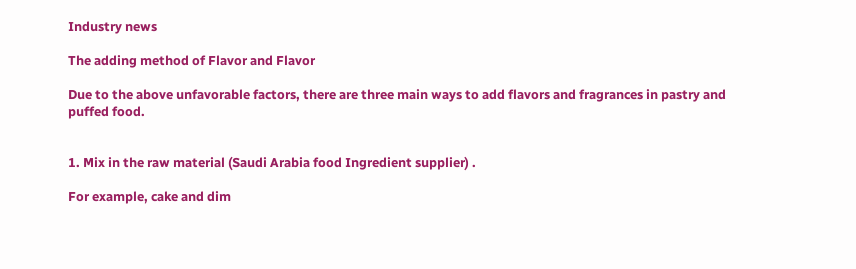Industry news

The adding method of Flavor and Flavor

Due to the above unfavorable factors, there are three main ways to add flavors and fragrances in pastry and puffed food.


1. Mix in the raw material (Saudi Arabia food Ingredient supplier) .

For example, cake and dim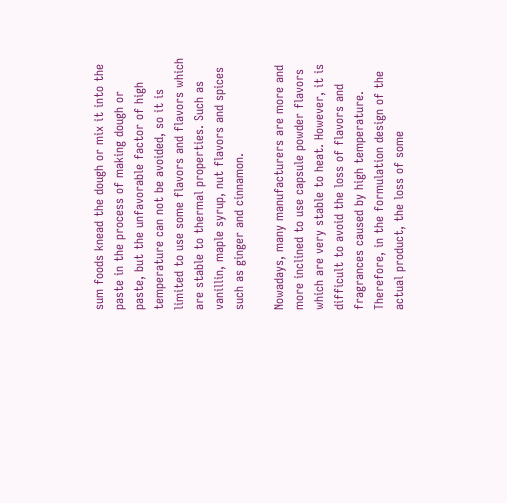sum foods knead the dough or mix it into the paste in the process of making dough or paste, but the unfavorable factor of high temperature can not be avoided, so it is limited to use some flavors and flavors which are stable to thermal properties. Such as vanillin, maple syrup, nut flavors and spices such as ginger and cinnamon.

Nowadays, many manufacturers are more and more inclined to use capsule powder flavors which are very stable to heat. However, it is difficult to avoid the loss of flavors and fragrances caused by high temperature. Therefore, in the formulation design of the actual product, the loss of some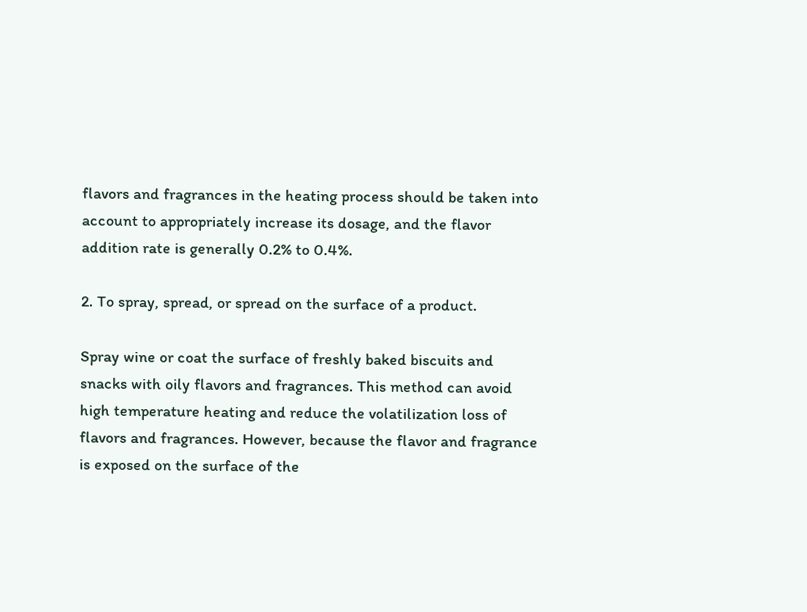flavors and fragrances in the heating process should be taken into account to appropriately increase its dosage, and the flavor addition rate is generally 0.2% to 0.4%.

2. To spray, spread, or spread on the surface of a product.

Spray wine or coat the surface of freshly baked biscuits and snacks with oily flavors and fragrances. This method can avoid high temperature heating and reduce the volatilization loss of flavors and fragrances. However, because the flavor and fragrance is exposed on the surface of the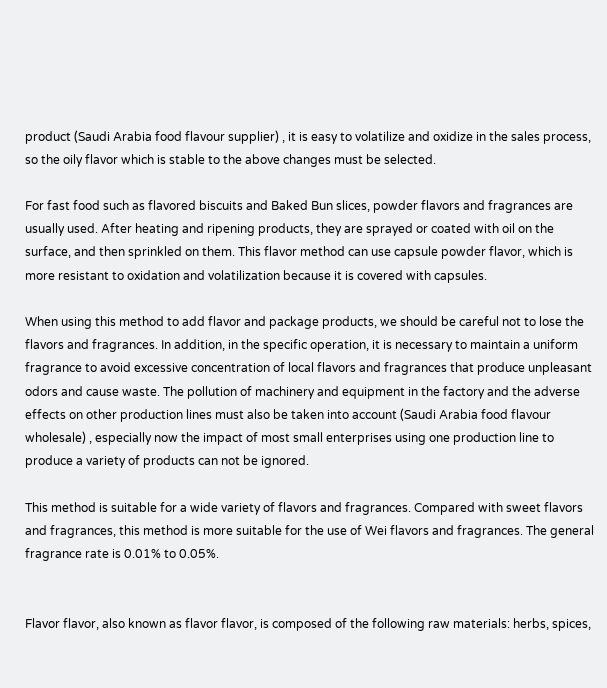product (Saudi Arabia food flavour supplier) , it is easy to volatilize and oxidize in the sales process, so the oily flavor which is stable to the above changes must be selected.

For fast food such as flavored biscuits and Baked Bun slices, powder flavors and fragrances are usually used. After heating and ripening products, they are sprayed or coated with oil on the surface, and then sprinkled on them. This flavor method can use capsule powder flavor, which is more resistant to oxidation and volatilization because it is covered with capsules.

When using this method to add flavor and package products, we should be careful not to lose the flavors and fragrances. In addition, in the specific operation, it is necessary to maintain a uniform fragrance to avoid excessive concentration of local flavors and fragrances that produce unpleasant odors and cause waste. The pollution of machinery and equipment in the factory and the adverse effects on other production lines must also be taken into account (Saudi Arabia food flavour wholesale) , especially now the impact of most small enterprises using one production line to produce a variety of products can not be ignored.

This method is suitable for a wide variety of flavors and fragrances. Compared with sweet flavors and fragrances, this method is more suitable for the use of Wei flavors and fragrances. The general fragrance rate is 0.01% to 0.05%.


Flavor flavor, also known as flavor flavor, is composed of the following raw materials: herbs, spices,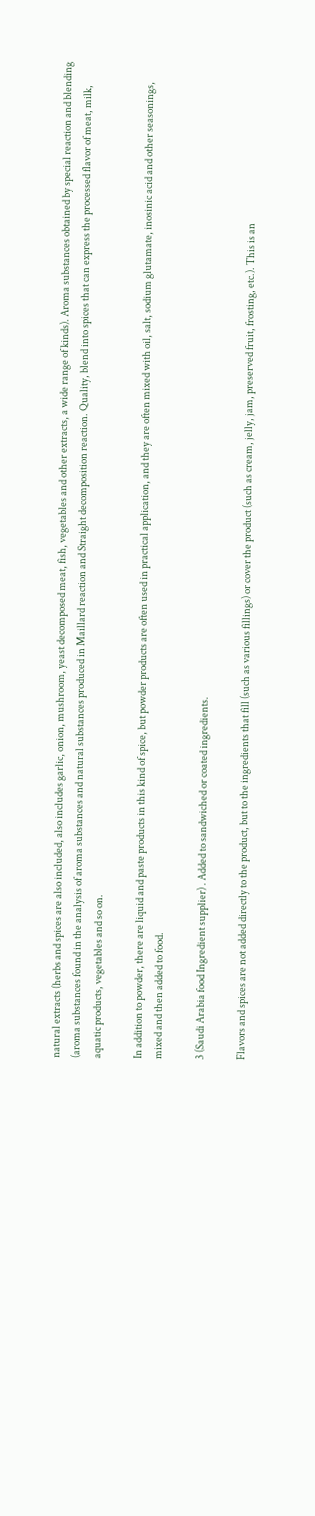natural extracts (herbs and spices are also included, also includes garlic, onion, mushroom, yeast decomposed meat, fish, vegetables and other extracts, a wide range of kinds). Aroma substances obtained by special reaction and blending (aroma substances found in the analysis of aroma substances and natural substances produced in Maillard reaction and Straight decomposition reaction. Quality, blend into spices that can express the processed flavor of meat, milk, aquatic products, vegetables and so on.

In addition to powder, there are liquid and paste products in this kind of spice, but powder products are often used in practical application, and they are often mixed with oil, salt, sodium glutamate, inosinic acid and other seasonings, mixed and then added to food.

3 (Saudi Arabia food Ingredient supplier) . Added to sandwiched or coated ingredients.

Flavors and spices are not added directly to the product, but to the ingredients that fill (such as various fillings) or cover the product (such as cream, jelly, jam, preserved fruit, frosting, etc.). This is an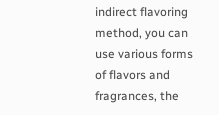indirect flavoring method, you can use various forms of flavors and fragrances, the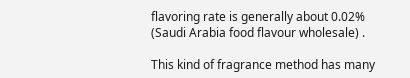flavoring rate is generally about 0.02% (Saudi Arabia food flavour wholesale) .

This kind of fragrance method has many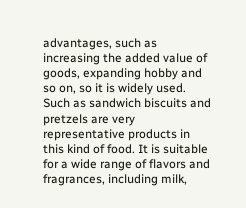advantages, such as increasing the added value of goods, expanding hobby and so on, so it is widely used. Such as sandwich biscuits and pretzels are very representative products in this kind of food. It is suitable for a wide range of flavors and fragrances, including milk,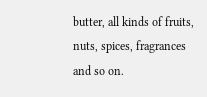butter, all kinds of fruits, nuts, spices, fragrances and so on.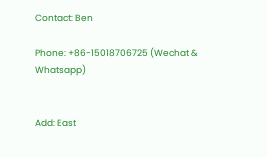Contact: Ben

Phone: +86-15018706725 (Wechat & Whatsapp)


Add: East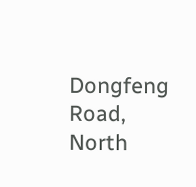Dongfeng Road, North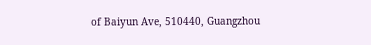of Baiyun Ave, 510440, Guangzhou